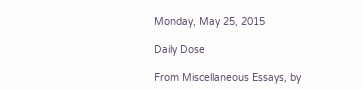Monday, May 25, 2015

Daily Dose

From Miscellaneous Essays, by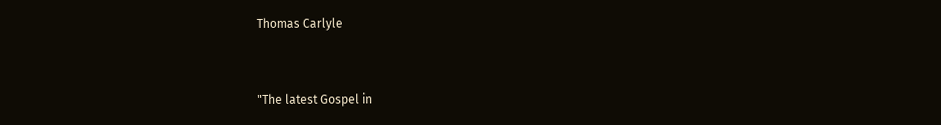Thomas Carlyle


"The latest Gospel in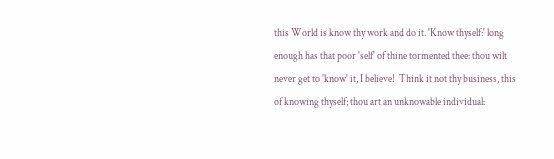this World is know thy work and do it. 'Know thyself:' long enough has that poor 'self' of thine tormented thee: thou wilt never get to 'know' it, I believe!  Think it not thy business, this of knowing thyself; thou art an unknowable individual: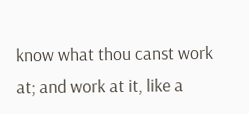know what thou canst work at; and work at it, like a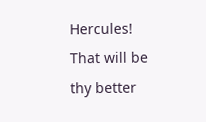Hercules! That will be thy better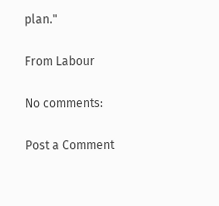plan."

From Labour

No comments:

Post a Comment